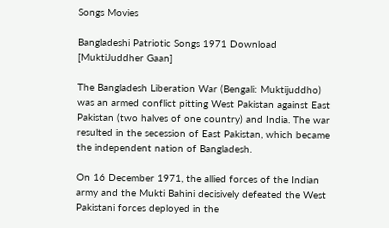Songs Movies

Bangladeshi Patriotic Songs 1971 Download [MuktiJuddher Gaan]

The Bangladesh Liberation War (Bengali: Muktijuddho) was an armed conflict pitting West Pakistan against East Pakistan (two halves of one country) and India. The war resulted in the secession of East Pakistan, which became the independent nation of Bangladesh.

On 16 December 1971, the allied forces of the Indian army and the Mukti Bahini decisively defeated the West Pakistani forces deployed in the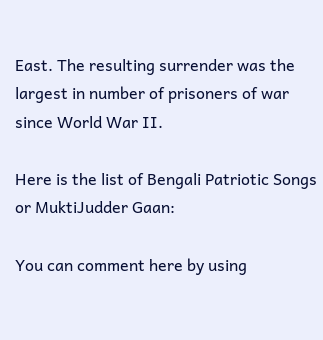East. The resulting surrender was the largest in number of prisoners of war since World War II.

Here is the list of Bengali Patriotic Songs or MuktiJudder Gaan:

You can comment here by using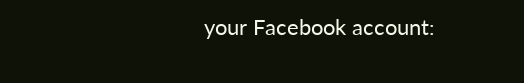your Facebook account: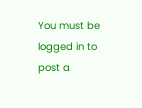You must be logged in to post a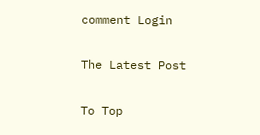comment Login

The Latest Post

To Top